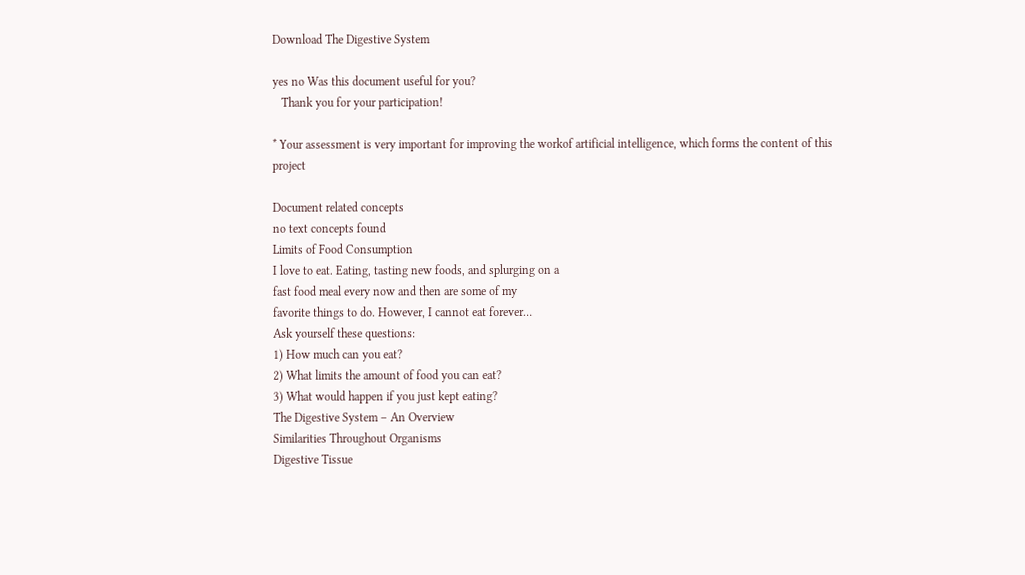Download The Digestive System

yes no Was this document useful for you?
   Thank you for your participation!

* Your assessment is very important for improving the workof artificial intelligence, which forms the content of this project

Document related concepts
no text concepts found
Limits of Food Consumption
I love to eat. Eating, tasting new foods, and splurging on a
fast food meal every now and then are some of my
favorite things to do. However, I cannot eat forever…
Ask yourself these questions:
1) How much can you eat?
2) What limits the amount of food you can eat?
3) What would happen if you just kept eating?
The Digestive System – An Overview
Similarities Throughout Organisms
Digestive Tissue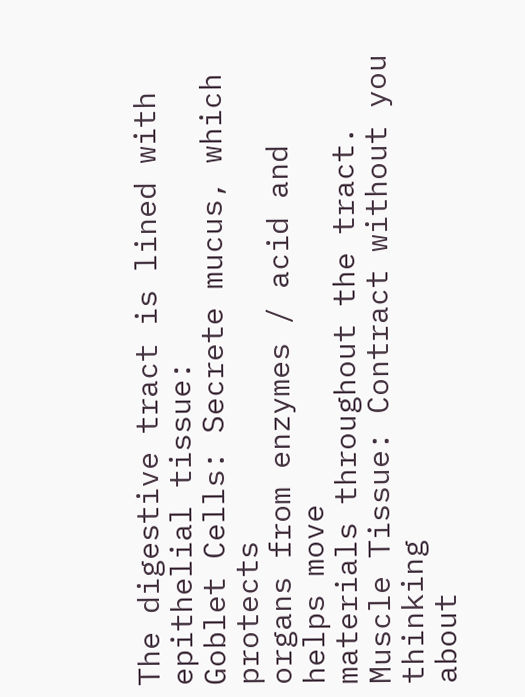The digestive tract is lined with epithelial tissue:
Goblet Cells: Secrete mucus, which protects
organs from enzymes / acid and helps move
materials throughout the tract.
Muscle Tissue: Contract without you thinking
about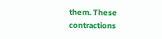them. These contractions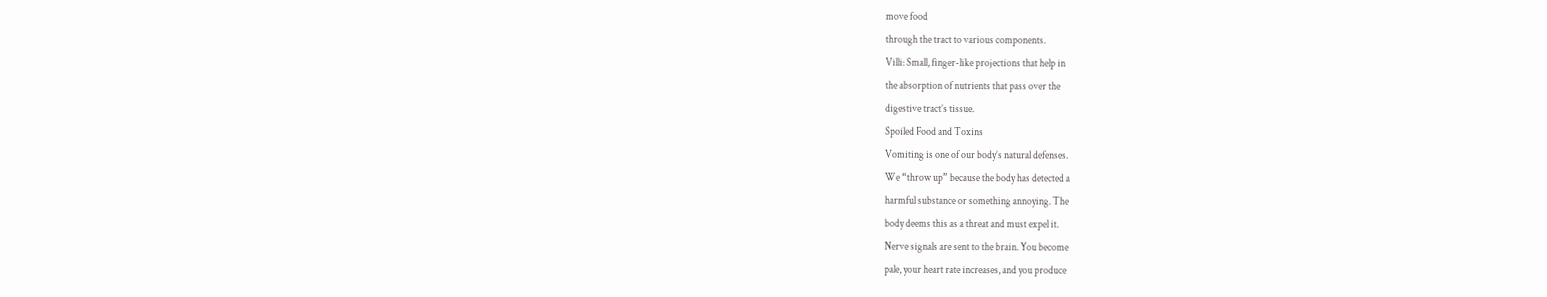move food
through the tract to various components.
Villi: Small, finger-like projections that help in
the absorption of nutrients that pass over the
digestive tract’s tissue.
Spoiled Food and Toxins
Vomiting is one of our body’s natural defenses.
We “throw up” because the body has detected a
harmful substance or something annoying. The
body deems this as a threat and must expel it.
Nerve signals are sent to the brain. You become
pale, your heart rate increases, and you produce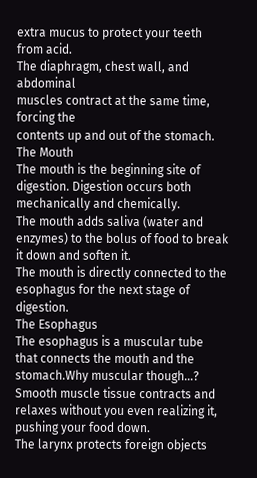extra mucus to protect your teeth from acid.
The diaphragm, chest wall, and abdominal
muscles contract at the same time, forcing the
contents up and out of the stomach.
The Mouth
The mouth is the beginning site of digestion. Digestion occurs both mechanically and chemically.
The mouth adds saliva (water and enzymes) to the bolus of food to break it down and soften it.
The mouth is directly connected to the esophagus for the next stage of digestion.
The Esophagus
The esophagus is a muscular tube that connects the mouth and the stomach.Why muscular though…?
Smooth muscle tissue contracts and relaxes without you even realizing it, pushing your food down.
The larynx protects foreign objects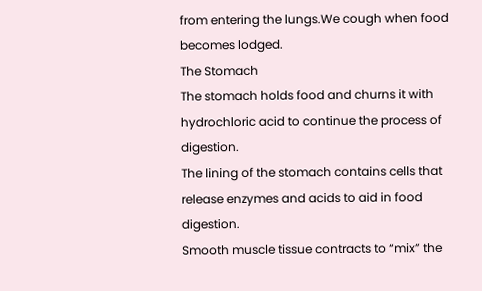from entering the lungs.We cough when food becomes lodged.
The Stomach
The stomach holds food and churns it with hydrochloric acid to continue the process of digestion.
The lining of the stomach contains cells that release enzymes and acids to aid in food digestion.
Smooth muscle tissue contracts to “mix” the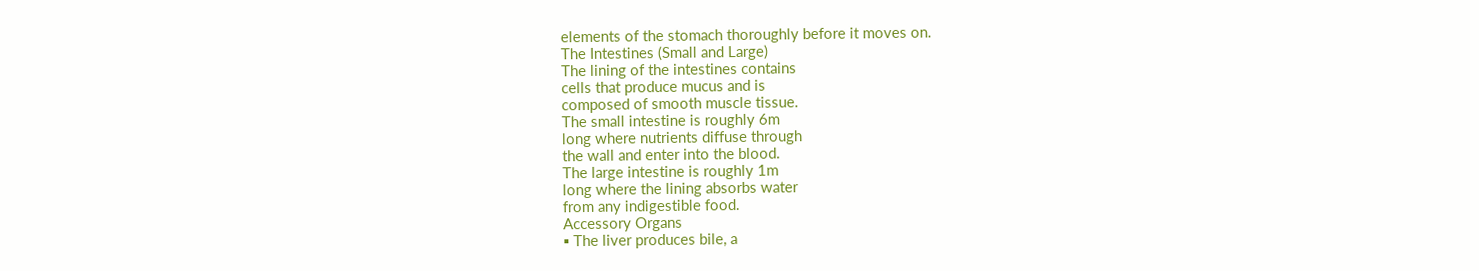elements of the stomach thoroughly before it moves on.
The Intestines (Small and Large)
The lining of the intestines contains
cells that produce mucus and is
composed of smooth muscle tissue.
The small intestine is roughly 6m
long where nutrients diffuse through
the wall and enter into the blood.
The large intestine is roughly 1m
long where the lining absorbs water
from any indigestible food.
Accessory Organs
▪ The liver produces bile, a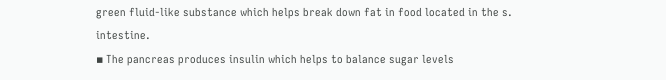green fluid-like substance which helps break down fat in food located in the s. intestine.
▪ The pancreas produces insulin which helps to balance sugar levels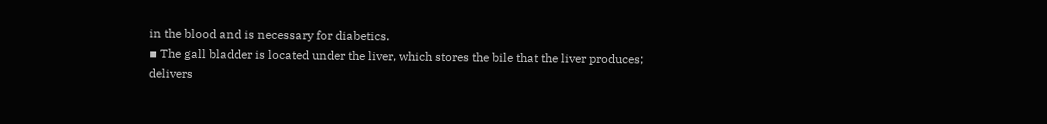in the blood and is necessary for diabetics.
▪ The gall bladder is located under the liver, which stores the bile that the liver produces; delivers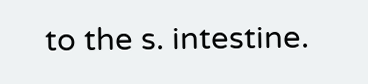to the s. intestine.